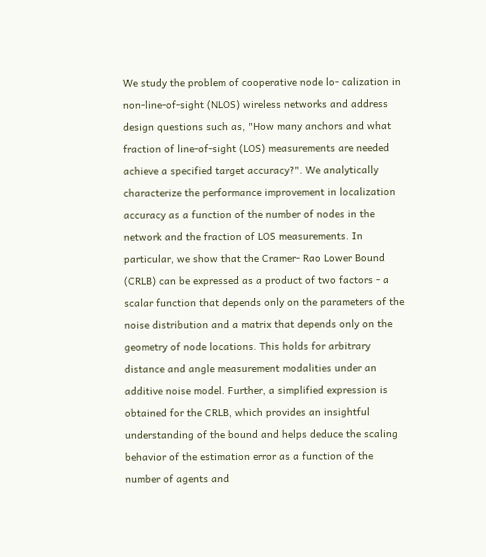We study the problem of cooperative node lo- calization in non-line-of-sight (NLOS) wireless networks and address design questions such as, "How many anchors and what fraction of line-of-sight (LOS) measurements are needed achieve a specified target accuracy?". We analytically characterize the performance improvement in localization accuracy as a function of the number of nodes in the network and the fraction of LOS measurements. In particular, we show that the Cramer- Rao Lower Bound (CRLB) can be expressed as a product of two factors - a scalar function that depends only on the parameters of the noise distribution and a matrix that depends only on the geometry of node locations. This holds for arbitrary distance and angle measurement modalities under an additive noise model. Further, a simplified expression is obtained for the CRLB, which provides an insightful understanding of the bound and helps deduce the scaling behavior of the estimation error as a function of the number of agents and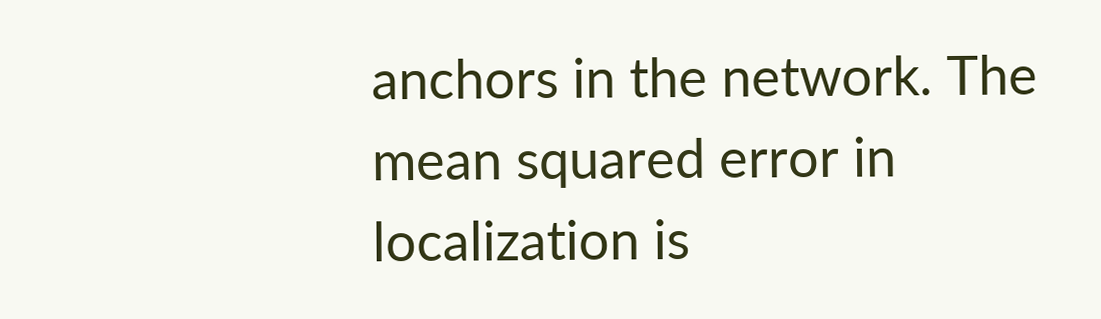anchors in the network. The mean squared error in localization is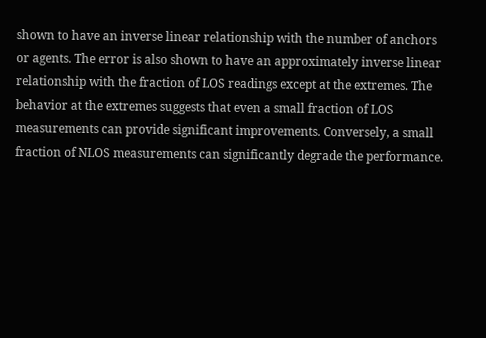shown to have an inverse linear relationship with the number of anchors or agents. The error is also shown to have an approximately inverse linear relationship with the fraction of LOS readings except at the extremes. The behavior at the extremes suggests that even a small fraction of LOS measurements can provide significant improvements. Conversely, a small fraction of NLOS measurements can significantly degrade the performance.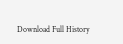Download Full History